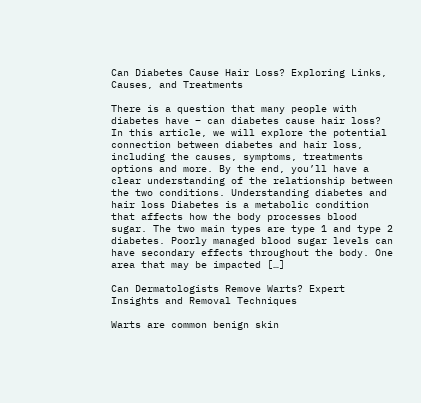Can Diabetes Cause Hair Loss? Exploring Links, Causes, and Treatments

There is a question that many people with diabetes have – can diabetes cause hair loss? In this article, we will explore the potential connection between diabetes and hair loss, including the causes, symptoms, treatments options and more. By the end, you’ll have a clear understanding of the relationship between the two conditions. Understanding diabetes and hair loss Diabetes is a metabolic condition that affects how the body processes blood sugar. The two main types are type 1 and type 2 diabetes. Poorly managed blood sugar levels can have secondary effects throughout the body. One area that may be impacted […]

Can Dermatologists Remove Warts? Expert Insights and Removal Techniques

Warts are common benign skin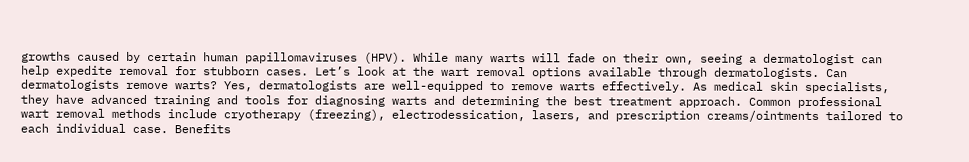growths caused by certain human papillomaviruses (HPV). While many warts will fade on their own, seeing a dermatologist can help expedite removal for stubborn cases. Let’s look at the wart removal options available through dermatologists. Can dermatologists remove warts? Yes, dermatologists are well-equipped to remove warts effectively. As medical skin specialists, they have advanced training and tools for diagnosing warts and determining the best treatment approach. Common professional wart removal methods include cryotherapy (freezing), electrodessication, lasers, and prescription creams/ointments tailored to each individual case. Benefits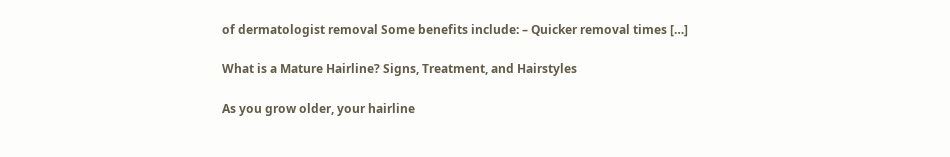of dermatologist removal Some benefits include: – Quicker removal times […]

What is a Mature Hairline? Signs, Treatment, and Hairstyles

As you grow older, your hairline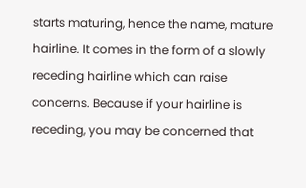starts maturing, hence the name, mature hairline. It comes in the form of a slowly receding hairline which can raise concerns. Because if your hairline is receding, you may be concerned that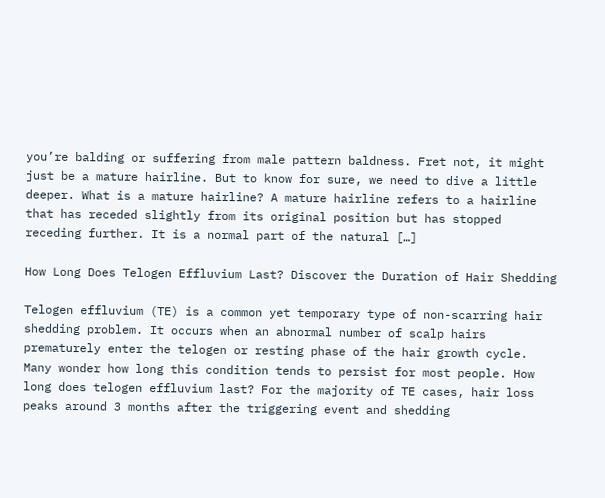you’re balding or suffering from male pattern baldness. Fret not, it might just be a mature hairline. But to know for sure, we need to dive a little deeper. What is a mature hairline? A mature hairline refers to a hairline that has receded slightly from its original position but has stopped receding further. It is a normal part of the natural […]

How Long Does Telogen Effluvium Last? Discover the Duration of Hair Shedding

Telogen effluvium (TE) is a common yet temporary type of non-scarring hair shedding problem. It occurs when an abnormal number of scalp hairs prematurely enter the telogen or resting phase of the hair growth cycle. Many wonder how long this condition tends to persist for most people. How long does telogen effluvium last? For the majority of TE cases, hair loss peaks around 3 months after the triggering event and shedding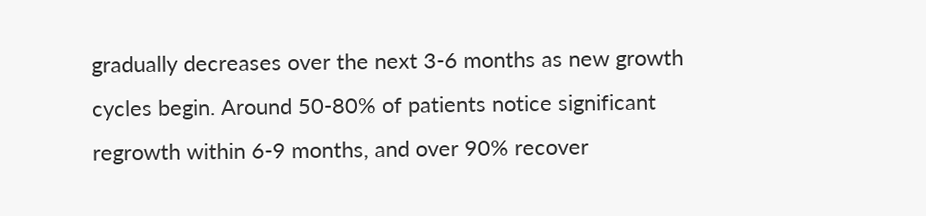gradually decreases over the next 3-6 months as new growth cycles begin. Around 50-80% of patients notice significant regrowth within 6-9 months, and over 90% recover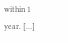within 1 year. […]